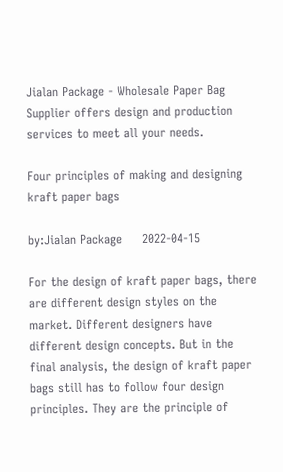Jialan Package - Wholesale Paper Bag Supplier offers design and production services to meet all your needs.

Four principles of making and designing kraft paper bags

by:Jialan Package     2022-04-15

For the design of kraft paper bags, there are different design styles on the market. Different designers have different design concepts. But in the final analysis, the design of kraft paper bags still has to follow four design principles. They are the principle of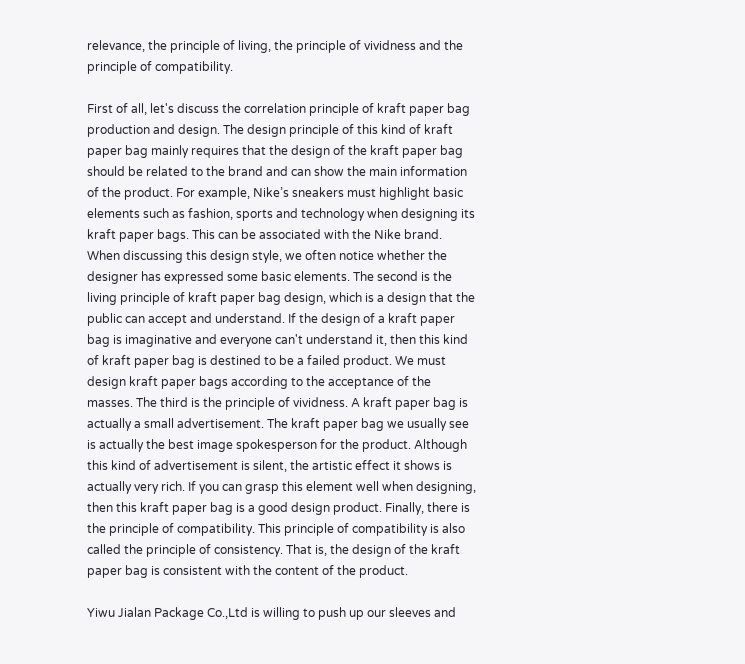relevance, the principle of living, the principle of vividness and the principle of compatibility.

First of all, let's discuss the correlation principle of kraft paper bag production and design. The design principle of this kind of kraft paper bag mainly requires that the design of the kraft paper bag should be related to the brand and can show the main information of the product. For example, Nike’s sneakers must highlight basic elements such as fashion, sports and technology when designing its kraft paper bags. This can be associated with the Nike brand. When discussing this design style, we often notice whether the designer has expressed some basic elements. The second is the living principle of kraft paper bag design, which is a design that the public can accept and understand. If the design of a kraft paper bag is imaginative and everyone can't understand it, then this kind of kraft paper bag is destined to be a failed product. We must design kraft paper bags according to the acceptance of the masses. The third is the principle of vividness. A kraft paper bag is actually a small advertisement. The kraft paper bag we usually see is actually the best image spokesperson for the product. Although this kind of advertisement is silent, the artistic effect it shows is actually very rich. If you can grasp this element well when designing, then this kraft paper bag is a good design product. Finally, there is the principle of compatibility. This principle of compatibility is also called the principle of consistency. That is, the design of the kraft paper bag is consistent with the content of the product.

Yiwu Jialan Package Co.,Ltd is willing to push up our sleeves and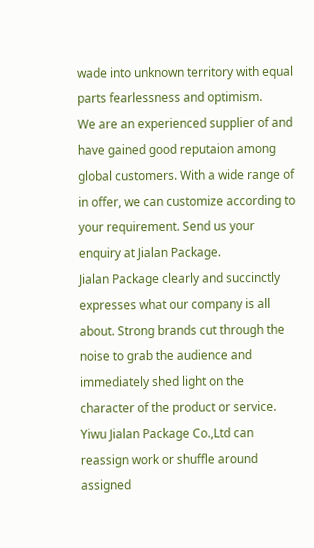wade into unknown territory with equal parts fearlessness and optimism.
We are an experienced supplier of and have gained good reputaion among global customers. With a wide range of in offer, we can customize according to your requirement. Send us your enquiry at Jialan Package.
Jialan Package clearly and succinctly expresses what our company is all about. Strong brands cut through the noise to grab the audience and immediately shed light on the character of the product or service.
Yiwu Jialan Package Co.,Ltd can reassign work or shuffle around assigned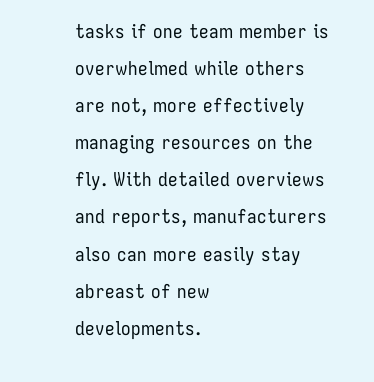tasks if one team member is overwhelmed while others are not, more effectively managing resources on the fly. With detailed overviews and reports, manufacturers also can more easily stay abreast of new developments.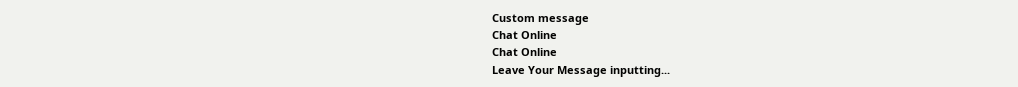Custom message
Chat Online
Chat Online
Leave Your Message inputting...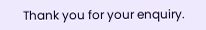Thank you for your enquiry.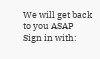We will get back to you ASAP
Sign in with: